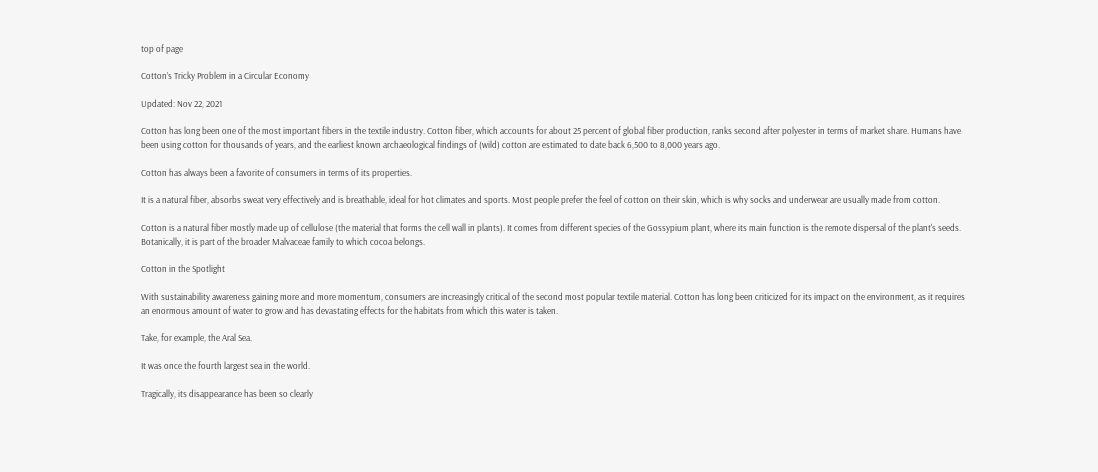top of page

Cotton’s Tricky Problem in a Circular Economy

Updated: Nov 22, 2021

Cotton has long been one of the most important fibers in the textile industry. Cotton fiber, which accounts for about 25 percent of global fiber production, ranks second after polyester in terms of market share. Humans have been using cotton for thousands of years, and the earliest known archaeological findings of (wild) cotton are estimated to date back 6,500 to 8,000 years ago.

Cotton has always been a favorite of consumers in terms of its properties.

It is a natural fiber, absorbs sweat very effectively and is breathable, ideal for hot climates and sports. Most people prefer the feel of cotton on their skin, which is why socks and underwear are usually made from cotton.

Cotton is a natural fiber mostly made up of cellulose (the material that forms the cell wall in plants). It comes from different species of the Gossypium plant, where its main function is the remote dispersal of the plant's seeds. Botanically, it is part of the broader Malvaceae family to which cocoa belongs.

Cotton in the Spotlight

With sustainability awareness gaining more and more momentum, consumers are increasingly critical of the second most popular textile material. Cotton has long been criticized for its impact on the environment, as it requires an enormous amount of water to grow and has devastating effects for the habitats from which this water is taken.

Take, for example, the Aral Sea.

It was once the fourth largest sea in the world.

Tragically, its disappearance has been so clearly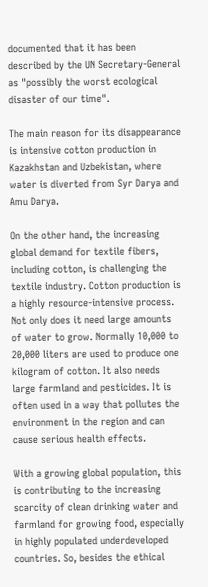documented that it has been described by the UN Secretary-General as "possibly the worst ecological disaster of our time".

The main reason for its disappearance is intensive cotton production in Kazakhstan and Uzbekistan, where water is diverted from Syr Darya and Amu Darya.

On the other hand, the increasing global demand for textile fibers, including cotton, is challenging the textile industry. Cotton production is a highly resource-intensive process. Not only does it need large amounts of water to grow. Normally 10,000 to 20,000 liters are used to produce one kilogram of cotton. It also needs large farmland and pesticides. It is often used in a way that pollutes the environment in the region and can cause serious health effects.

With a growing global population, this is contributing to the increasing scarcity of clean drinking water and farmland for growing food, especially in highly populated underdeveloped countries. So, besides the ethical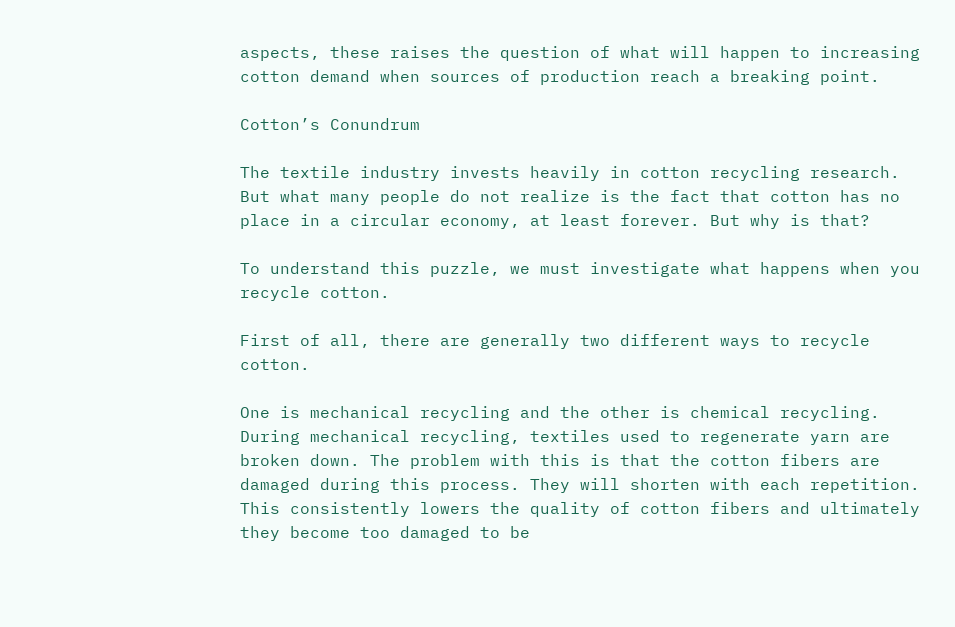aspects, these raises the question of what will happen to increasing cotton demand when sources of production reach a breaking point.

Cotton’s Conundrum

The textile industry invests heavily in cotton recycling research. But what many people do not realize is the fact that cotton has no place in a circular economy, at least forever. But why is that?

To understand this puzzle, we must investigate what happens when you recycle cotton.

First of all, there are generally two different ways to recycle cotton.

One is mechanical recycling and the other is chemical recycling. During mechanical recycling, textiles used to regenerate yarn are broken down. The problem with this is that the cotton fibers are damaged during this process. They will shorten with each repetition. This consistently lowers the quality of cotton fibers and ultimately they become too damaged to be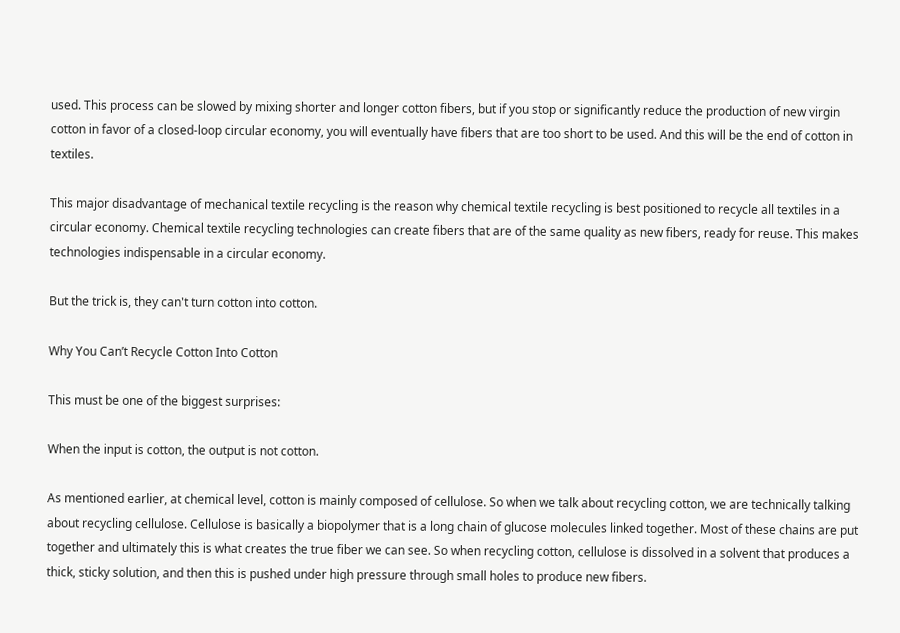used. This process can be slowed by mixing shorter and longer cotton fibers, but if you stop or significantly reduce the production of new virgin cotton in favor of a closed-loop circular economy, you will eventually have fibers that are too short to be used. And this will be the end of cotton in textiles.

This major disadvantage of mechanical textile recycling is the reason why chemical textile recycling is best positioned to recycle all textiles in a circular economy. Chemical textile recycling technologies can create fibers that are of the same quality as new fibers, ready for reuse. This makes technologies indispensable in a circular economy.

But the trick is, they can't turn cotton into cotton.

Why You Can’t Recycle Cotton Into Cotton

This must be one of the biggest surprises:

When the input is cotton, the output is not cotton.

As mentioned earlier, at chemical level, cotton is mainly composed of cellulose. So when we talk about recycling cotton, we are technically talking about recycling cellulose. Cellulose is basically a biopolymer that is a long chain of glucose molecules linked together. Most of these chains are put together and ultimately this is what creates the true fiber we can see. So when recycling cotton, cellulose is dissolved in a solvent that produces a thick, sticky solution, and then this is pushed under high pressure through small holes to produce new fibers.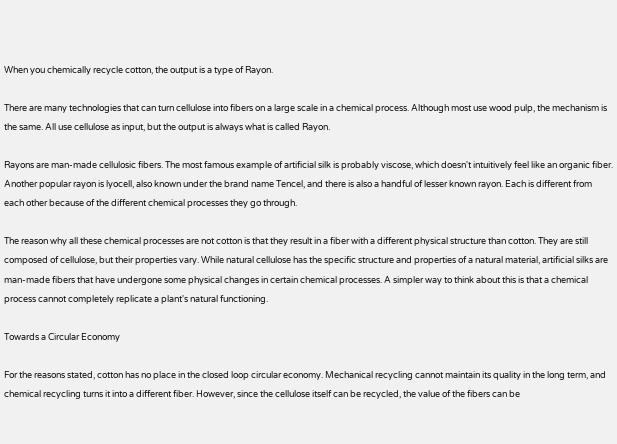When you chemically recycle cotton, the output is a type of Rayon.

There are many technologies that can turn cellulose into fibers on a large scale in a chemical process. Although most use wood pulp, the mechanism is the same. All use cellulose as input, but the output is always what is called Rayon.

Rayons are man-made cellulosic fibers. The most famous example of artificial silk is probably viscose, which doesn't intuitively feel like an organic fiber. Another popular rayon is lyocell, also known under the brand name Tencel, and there is also a handful of lesser known rayon. Each is different from each other because of the different chemical processes they go through.

The reason why all these chemical processes are not cotton is that they result in a fiber with a different physical structure than cotton. They are still composed of cellulose, but their properties vary. While natural cellulose has the specific structure and properties of a natural material, artificial silks are man-made fibers that have undergone some physical changes in certain chemical processes. A simpler way to think about this is that a chemical process cannot completely replicate a plant's natural functioning.

Towards a Circular Economy

For the reasons stated, cotton has no place in the closed loop circular economy. Mechanical recycling cannot maintain its quality in the long term, and chemical recycling turns it into a different fiber. However, since the cellulose itself can be recycled, the value of the fibers can be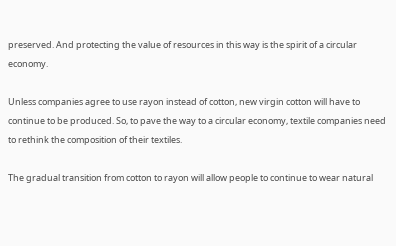preserved. And protecting the value of resources in this way is the spirit of a circular economy.

Unless companies agree to use rayon instead of cotton, new virgin cotton will have to continue to be produced. So, to pave the way to a circular economy, textile companies need to rethink the composition of their textiles.

The gradual transition from cotton to rayon will allow people to continue to wear natural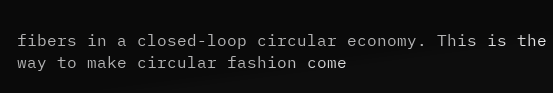fibers in a closed-loop circular economy. This is the way to make circular fashion come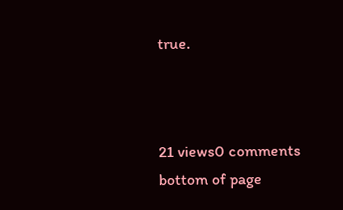true.



21 views0 comments
bottom of page